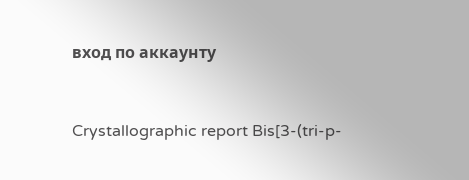вход по аккаунту


Crystallographic report Bis[3-(tri-p-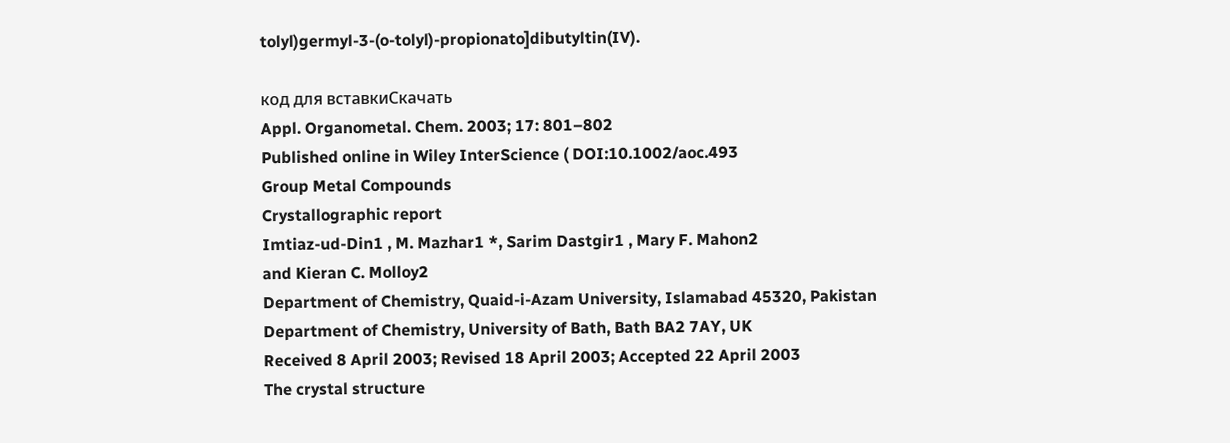tolyl)germyl-3-(o-tolyl)-propionato]dibutyltin(IV).

код для вставкиСкачать
Appl. Organometal. Chem. 2003; 17: 801–802
Published online in Wiley InterScience ( DOI:10.1002/aoc.493
Group Metal Compounds
Crystallographic report
Imtiaz-ud-Din1 , M. Mazhar1 *, Sarim Dastgir1 , Mary F. Mahon2
and Kieran C. Molloy2
Department of Chemistry, Quaid-i-Azam University, Islamabad 45320, Pakistan
Department of Chemistry, University of Bath, Bath BA2 7AY, UK
Received 8 April 2003; Revised 18 April 2003; Accepted 22 April 2003
The crystal structure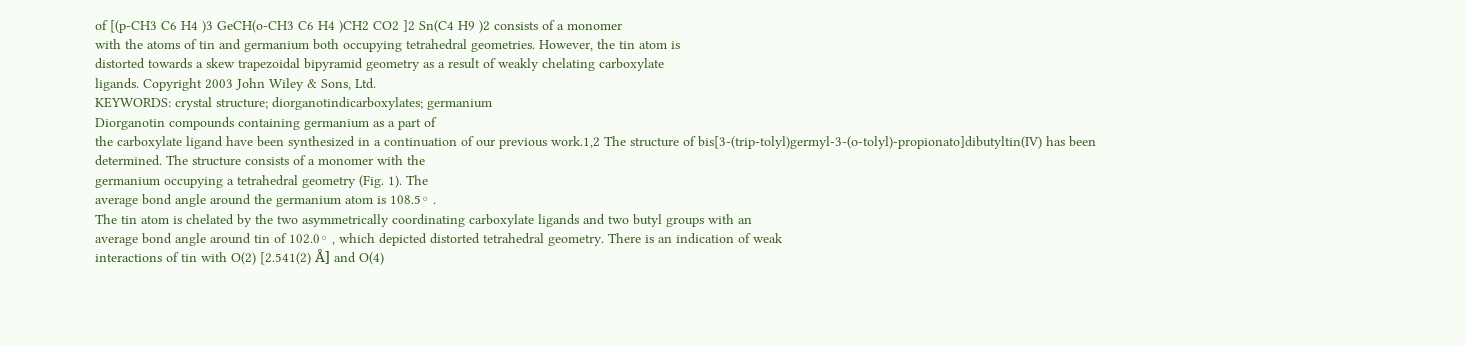of [(p-CH3 C6 H4 )3 GeCH(o-CH3 C6 H4 )CH2 CO2 ]2 Sn(C4 H9 )2 consists of a monomer
with the atoms of tin and germanium both occupying tetrahedral geometries. However, the tin atom is
distorted towards a skew trapezoidal bipyramid geometry as a result of weakly chelating carboxylate
ligands. Copyright 2003 John Wiley & Sons, Ltd.
KEYWORDS: crystal structure; diorganotindicarboxylates; germanium
Diorganotin compounds containing germanium as a part of
the carboxylate ligand have been synthesized in a continuation of our previous work.1,2 The structure of bis[3-(trip-tolyl)germyl-3-(o-tolyl)-propionato]dibutyltin(IV) has been
determined. The structure consists of a monomer with the
germanium occupying a tetrahedral geometry (Fig. 1). The
average bond angle around the germanium atom is 108.5◦ .
The tin atom is chelated by the two asymmetrically coordinating carboxylate ligands and two butyl groups with an
average bond angle around tin of 102.0◦ , which depicted distorted tetrahedral geometry. There is an indication of weak
interactions of tin with O(2) [2.541(2) Å] and O(4)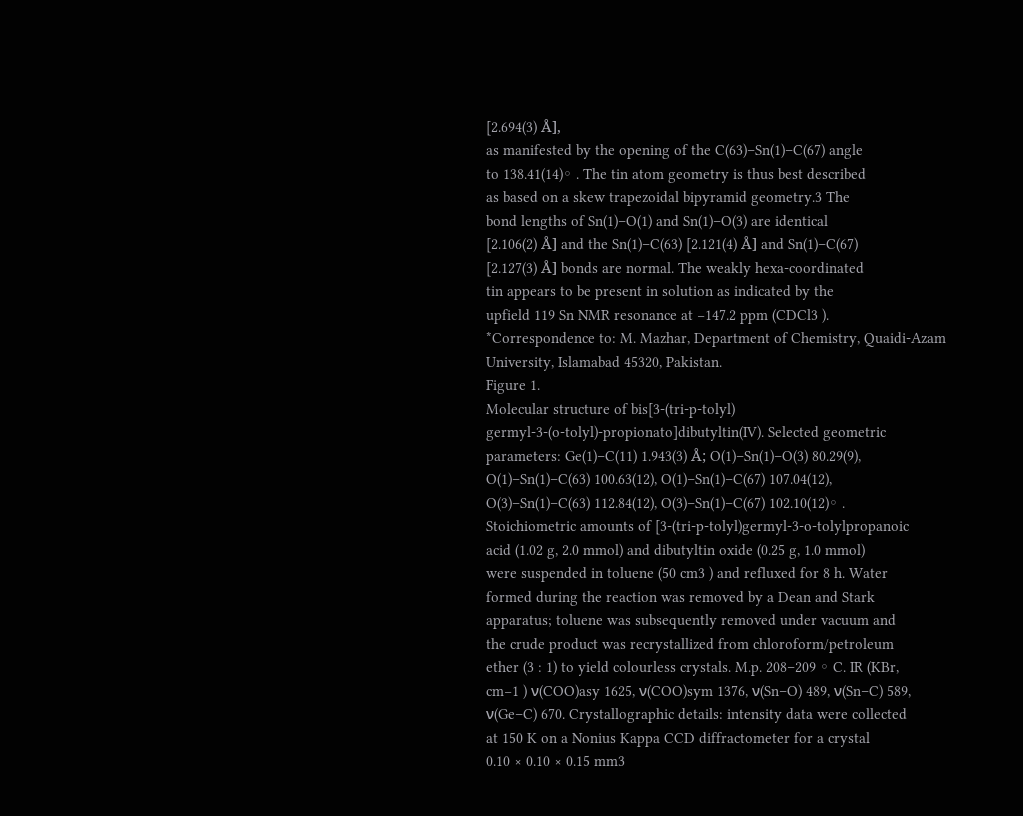[2.694(3) Å],
as manifested by the opening of the C(63)–Sn(1)–C(67) angle
to 138.41(14)◦ . The tin atom geometry is thus best described
as based on a skew trapezoidal bipyramid geometry.3 The
bond lengths of Sn(1)–O(1) and Sn(1)–O(3) are identical
[2.106(2) Å] and the Sn(1)–C(63) [2.121(4) Å] and Sn(1)–C(67)
[2.127(3) Å] bonds are normal. The weakly hexa-coordinated
tin appears to be present in solution as indicated by the
upfield 119 Sn NMR resonance at −147.2 ppm (CDCl3 ).
*Correspondence to: M. Mazhar, Department of Chemistry, Quaidi-Azam University, Islamabad 45320, Pakistan.
Figure 1.
Molecular structure of bis[3-(tri-p-tolyl)
germyl-3-(o-tolyl)-propionato]dibutyltin(IV). Selected geometric
parameters: Ge(1)–C(11) 1.943(3) Å; O(1)–Sn(1)–O(3) 80.29(9),
O(1)–Sn(1)–C(63) 100.63(12), O(1)–Sn(1)–C(67) 107.04(12),
O(3)–Sn(1)–C(63) 112.84(12), O(3)–Sn(1)–C(67) 102.10(12)◦ .
Stoichiometric amounts of [3-(tri-p-tolyl)germyl-3-o-tolylpropanoic
acid (1.02 g, 2.0 mmol) and dibutyltin oxide (0.25 g, 1.0 mmol)
were suspended in toluene (50 cm3 ) and refluxed for 8 h. Water
formed during the reaction was removed by a Dean and Stark
apparatus; toluene was subsequently removed under vacuum and
the crude product was recrystallized from chloroform/petroleum
ether (3 : 1) to yield colourless crystals. M.p. 208–209 ◦ C. IR (KBr,
cm−1 ) ν(COO)asy 1625, ν(COO)sym 1376, ν(Sn–O) 489, ν(Sn–C) 589,
ν(Ge–C) 670. Crystallographic details: intensity data were collected
at 150 K on a Nonius Kappa CCD diffractometer for a crystal
0.10 × 0.10 × 0.15 mm3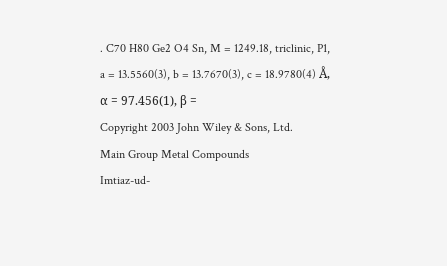. C70 H80 Ge2 O4 Sn, M = 1249.18, triclinic, P1,
a = 13.5560(3), b = 13.7670(3), c = 18.9780(4) Å, α = 97.456(1), β =
Copyright 2003 John Wiley & Sons, Ltd.
Main Group Metal Compounds
Imtiaz-ud-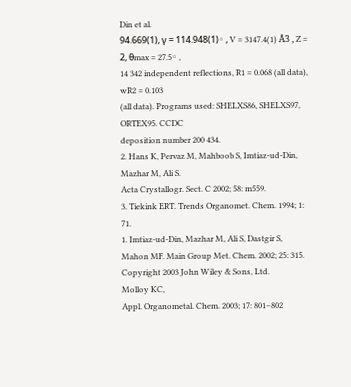Din et al.
94.669(1), γ = 114.948(1)◦ , V = 3147.4(1) Å3 , Z = 2, θmax = 27.5◦ ,
14 342 independent reflections, R1 = 0.068 (all data), wR2 = 0.103
(all data). Programs used: SHELXS86, SHELXS97, ORTEX95. CCDC
deposition number 200 434.
2. Hans K, Pervaz M, Mahboob S, Imtiaz-ud-Din, Mazhar M, Ali S.
Acta Crystallogr. Sect. C 2002; 58: m559.
3. Tiekink ERT. Trends Organomet. Chem. 1994; 1: 71.
1. Imtiaz-ud-Din, Mazhar M, Ali S, Dastgir S,
Mahon MF. Main Group Met. Chem. 2002; 25: 315.
Copyright 2003 John Wiley & Sons, Ltd.
Molloy KC,
Appl. Organometal. Chem. 2003; 17: 801–802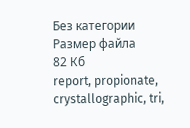Без категории
Размер файла
82 Кб
report, propionate, crystallographic, tri,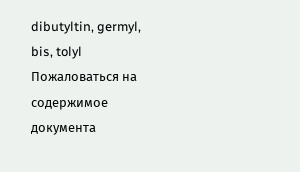dibutyltin, germyl, bis, tolyl
Пожаловаться на содержимое документа